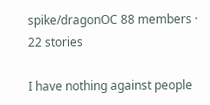spike/dragonOC 88 members · 22 stories

I have nothing against people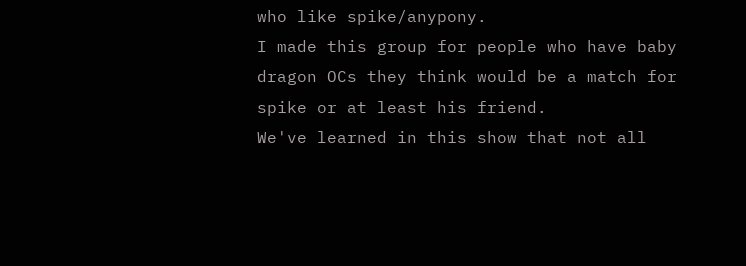who like spike/anypony.
I made this group for people who have baby dragon OCs they think would be a match for spike or at least his friend.
We've learned in this show that not all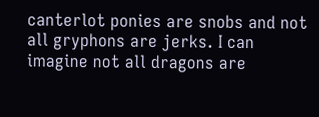canterlot ponies are snobs and not all gryphons are jerks. I can imagine not all dragons are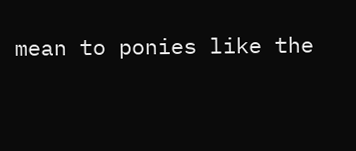mean to ponies like the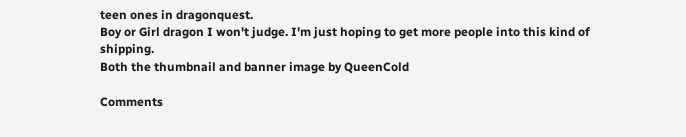teen ones in dragonquest.
Boy or Girl dragon I won't judge. I'm just hoping to get more people into this kind of shipping.
Both the thumbnail and banner image by QueenCold

Comments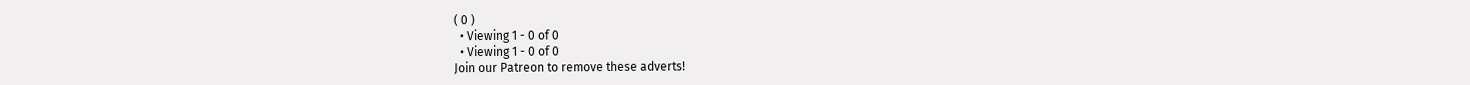( 0 )
  • Viewing 1 - 0 of 0
  • Viewing 1 - 0 of 0
Join our Patreon to remove these adverts!